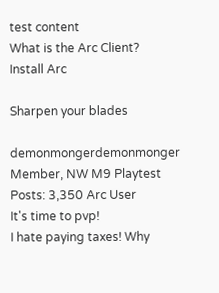test content
What is the Arc Client?
Install Arc

Sharpen your blades

demonmongerdemonmonger Member, NW M9 Playtest Posts: 3,350 Arc User
It's time to pvp!
I hate paying taxes! Why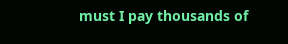must I pay thousands of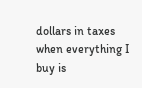dollars in taxes when everything I buy is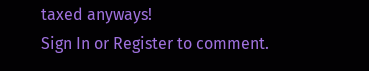taxed anyways!
Sign In or Register to comment.